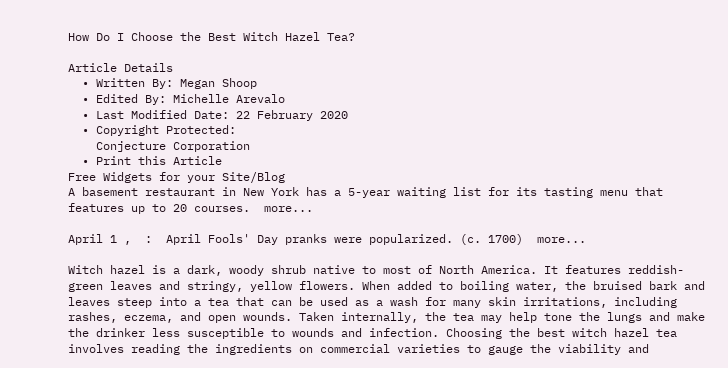How Do I Choose the Best Witch Hazel Tea?

Article Details
  • Written By: Megan Shoop
  • Edited By: Michelle Arevalo
  • Last Modified Date: 22 February 2020
  • Copyright Protected:
    Conjecture Corporation
  • Print this Article
Free Widgets for your Site/Blog
A basement restaurant in New York has a 5-year waiting list for its tasting menu that features up to 20 courses.  more...

April 1 ,  :  April Fools' Day pranks were popularized. (c. 1700)  more...

Witch hazel is a dark, woody shrub native to most of North America. It features reddish-green leaves and stringy, yellow flowers. When added to boiling water, the bruised bark and leaves steep into a tea that can be used as a wash for many skin irritations, including rashes, eczema, and open wounds. Taken internally, the tea may help tone the lungs and make the drinker less susceptible to wounds and infection. Choosing the best witch hazel tea involves reading the ingredients on commercial varieties to gauge the viability and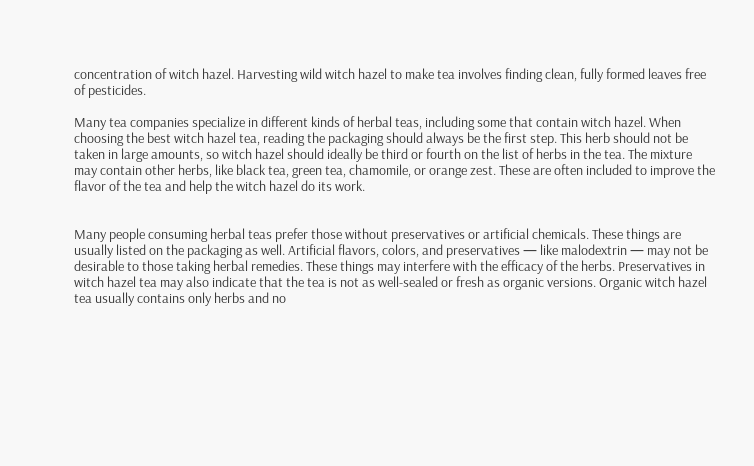concentration of witch hazel. Harvesting wild witch hazel to make tea involves finding clean, fully formed leaves free of pesticides.

Many tea companies specialize in different kinds of herbal teas, including some that contain witch hazel. When choosing the best witch hazel tea, reading the packaging should always be the first step. This herb should not be taken in large amounts, so witch hazel should ideally be third or fourth on the list of herbs in the tea. The mixture may contain other herbs, like black tea, green tea, chamomile, or orange zest. These are often included to improve the flavor of the tea and help the witch hazel do its work.


Many people consuming herbal teas prefer those without preservatives or artificial chemicals. These things are usually listed on the packaging as well. Artificial flavors, colors, and preservatives — like malodextrin — may not be desirable to those taking herbal remedies. These things may interfere with the efficacy of the herbs. Preservatives in witch hazel tea may also indicate that the tea is not as well-sealed or fresh as organic versions. Organic witch hazel tea usually contains only herbs and no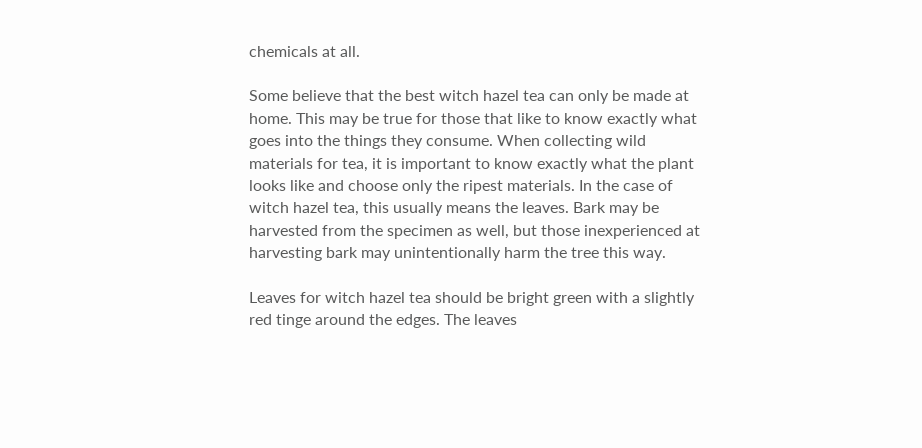chemicals at all.

Some believe that the best witch hazel tea can only be made at home. This may be true for those that like to know exactly what goes into the things they consume. When collecting wild materials for tea, it is important to know exactly what the plant looks like and choose only the ripest materials. In the case of witch hazel tea, this usually means the leaves. Bark may be harvested from the specimen as well, but those inexperienced at harvesting bark may unintentionally harm the tree this way.

Leaves for witch hazel tea should be bright green with a slightly red tinge around the edges. The leaves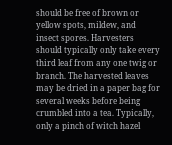should be free of brown or yellow spots, mildew, and insect spores. Harvesters should typically only take every third leaf from any one twig or branch. The harvested leaves may be dried in a paper bag for several weeks before being crumbled into a tea. Typically, only a pinch of witch hazel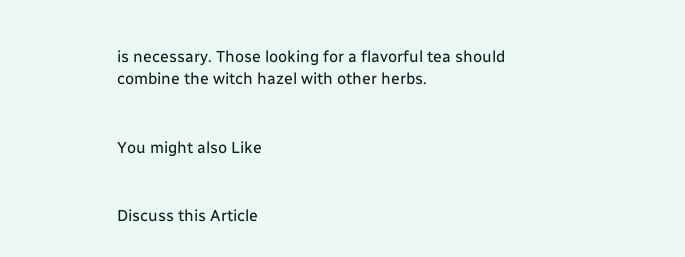is necessary. Those looking for a flavorful tea should combine the witch hazel with other herbs.


You might also Like


Discuss this Article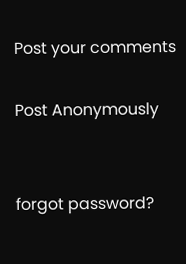Post your comments

Post Anonymously


forgot password?